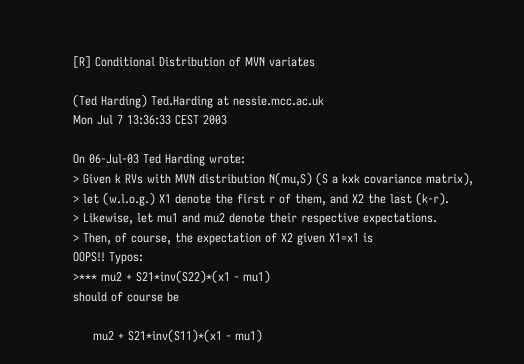[R] Conditional Distribution of MVN variates

(Ted Harding) Ted.Harding at nessie.mcc.ac.uk
Mon Jul 7 13:36:33 CEST 2003

On 06-Jul-03 Ted Harding wrote:
> Given k RVs with MVN distribution N(mu,S) (S a kxk covariance matrix),
> let (w.l.o.g.) X1 denote the first r of them, and X2 the last (k-r).
> Likewise, let mu1 and mu2 denote their respective expectations.
> Then, of course, the expectation of X2 given X1=x1 is
OOPS!! Typos:
>*** mu2 + S21*inv(S22)*(x1 - mu1)
should of course be

     mu2 + S21*inv(S11)*(x1 - mu1)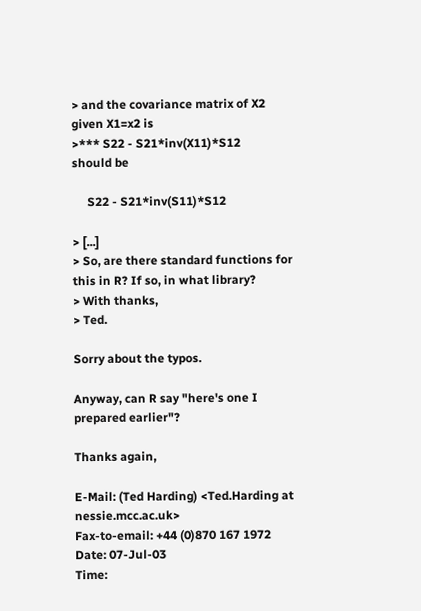> and the covariance matrix of X2 given X1=x2 is
>*** S22 - S21*inv(X11)*S12
should be

     S22 - S21*inv(S11)*S12

> [...]
> So, are there standard functions for this in R? If so, in what library?
> With thanks,
> Ted.

Sorry about the typos.

Anyway, can R say "here's one I prepared earlier"?

Thanks again,

E-Mail: (Ted Harding) <Ted.Harding at nessie.mcc.ac.uk>
Fax-to-email: +44 (0)870 167 1972
Date: 07-Jul-03                                       Time: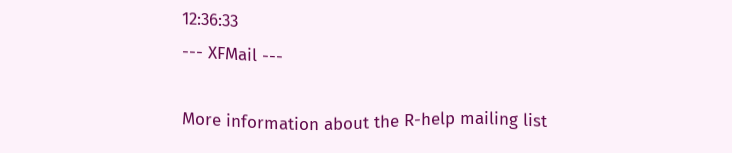12:36:33
--- XFMail ---

More information about the R-help mailing list